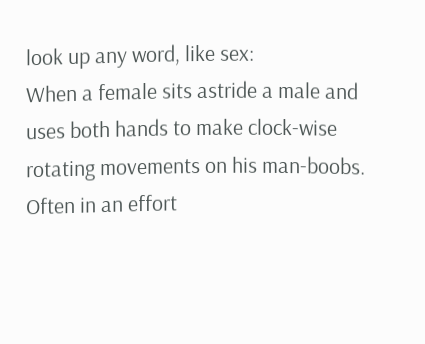look up any word, like sex:
When a female sits astride a male and uses both hands to make clock-wise rotating movements on his man-boobs. Often in an effort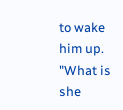to wake him up.
"What is she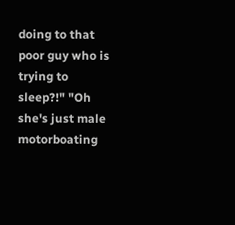doing to that poor guy who is trying to sleep?!" "Oh she's just male motorboating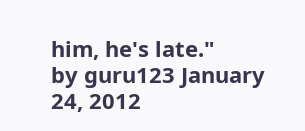him, he's late."
by guru123 January 24, 2012